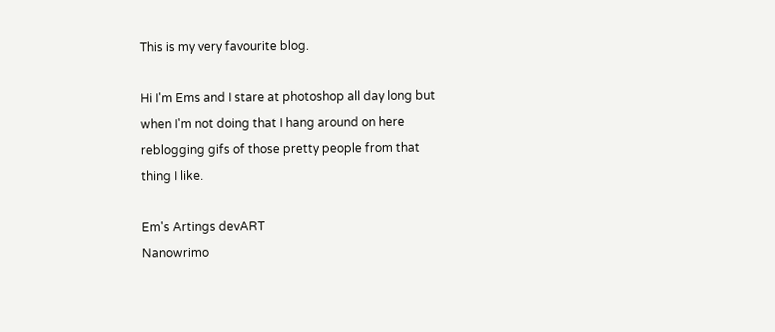This is my very favourite blog.

Hi I'm Ems and I stare at photoshop all day long but when I'm not doing that I hang around on here reblogging gifs of those pretty people from that thing I like.

Em's Artings devART
Nanowrimo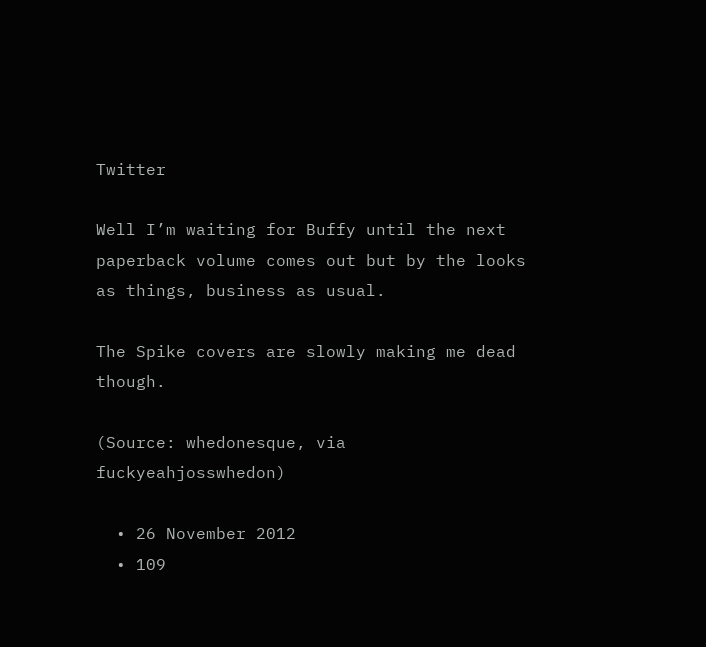Twitter

Well I’m waiting for Buffy until the next paperback volume comes out but by the looks as things, business as usual.

The Spike covers are slowly making me dead though.

(Source: whedonesque, via fuckyeahjosswhedon)

  • 26 November 2012
  • 109